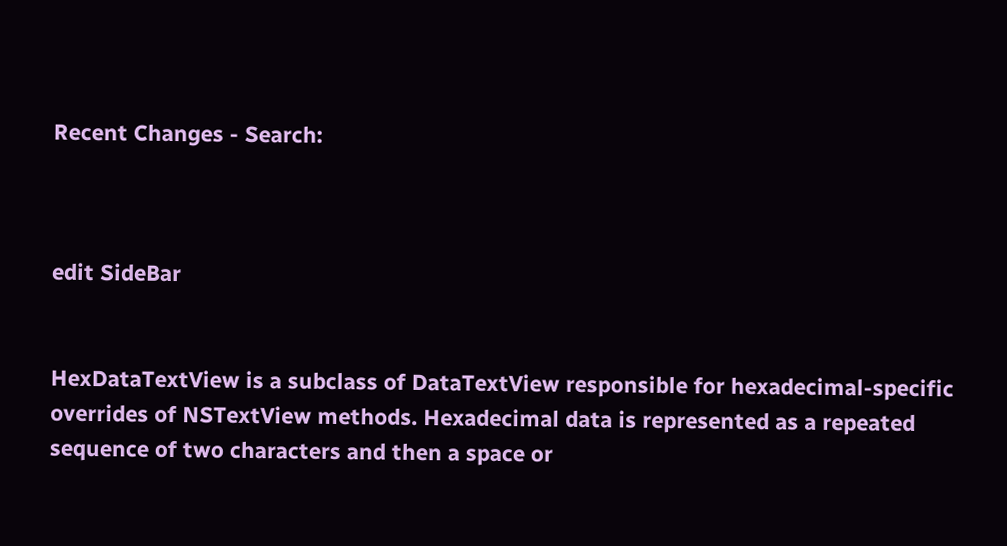Recent Changes - Search:



edit SideBar


HexDataTextView is a subclass of DataTextView responsible for hexadecimal-specific overrides of NSTextView methods. Hexadecimal data is represented as a repeated sequence of two characters and then a space or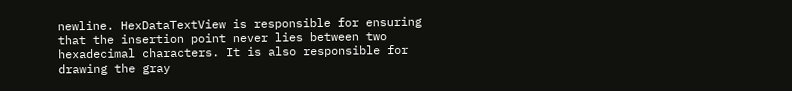newline. HexDataTextView is responsible for ensuring that the insertion point never lies between two hexadecimal characters. It is also responsible for drawing the gray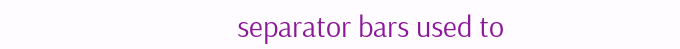separator bars used to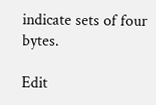indicate sets of four bytes.

Edit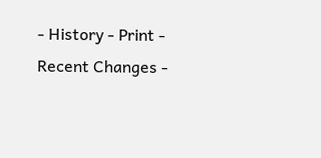- History - Print - Recent Changes -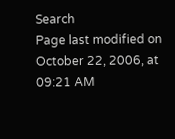Search
Page last modified on October 22, 2006, at 09:21 AM